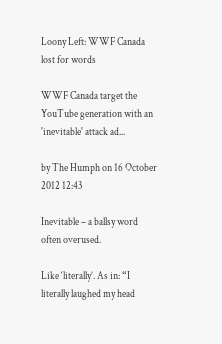Loony Left: WWF Canada lost for words

WWF Canada target the YouTube generation with an 'inevitable' attack ad...

by The Humph on 16 October 2012 12:43

Inevitable – a ballsy word often overused.

Like ‘literally’. As in: “I literally laughed my head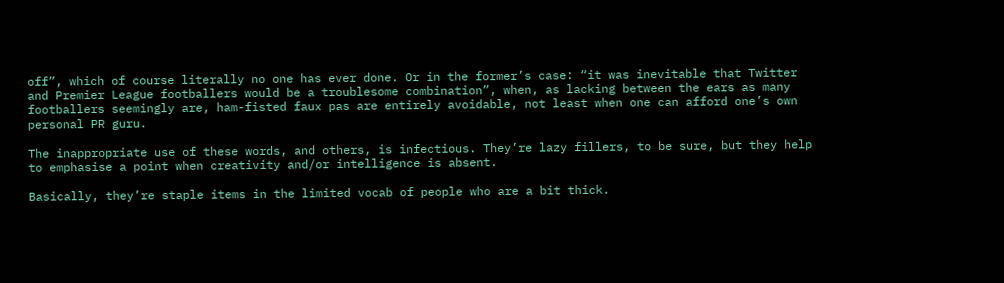off”, which of course literally no one has ever done. Or in the former’s case: “it was inevitable that Twitter and Premier League footballers would be a troublesome combination”, when, as lacking between the ears as many footballers seemingly are, ham-fisted faux pas are entirely avoidable, not least when one can afford one’s own personal PR guru.

The inappropriate use of these words, and others, is infectious. They’re lazy fillers, to be sure, but they help to emphasise a point when creativity and/or intelligence is absent.

Basically, they’re staple items in the limited vocab of people who are a bit thick.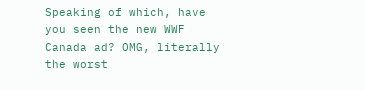Speaking of which, have you seen the new WWF Canada ad? OMG, literally the worst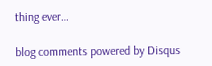thing ever…

blog comments powered by Disqus